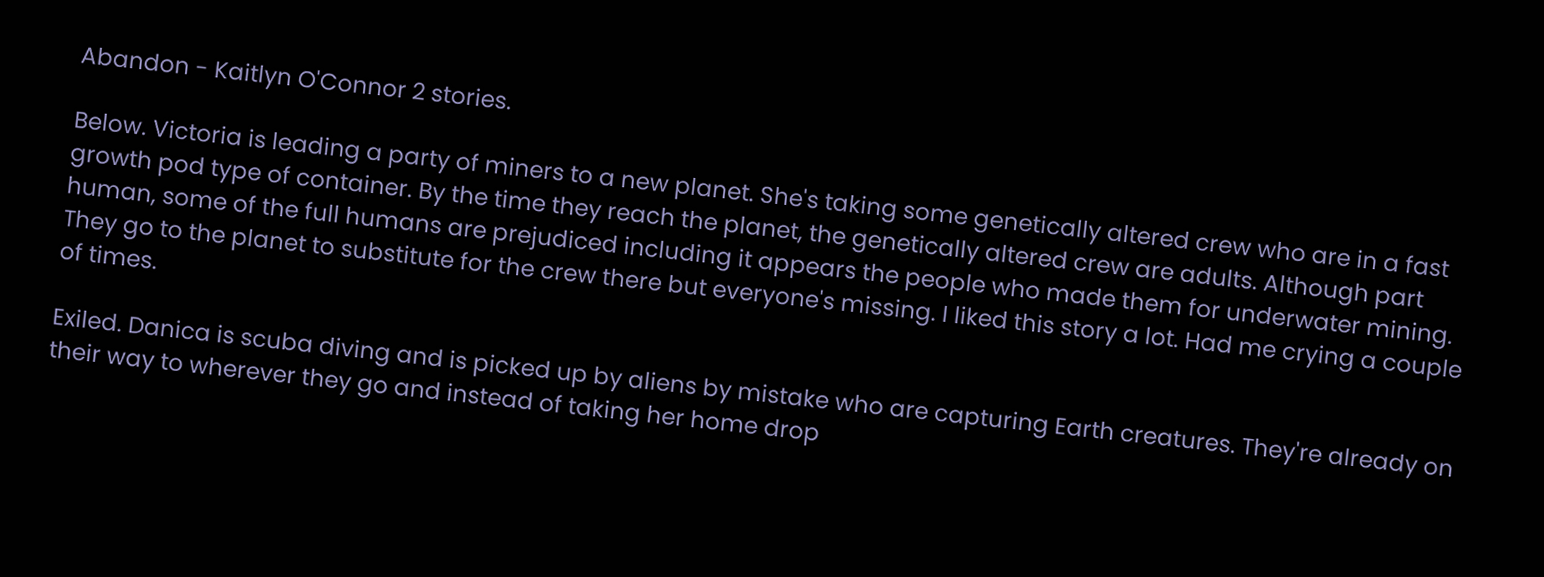Abandon - Kaitlyn O'Connor 2 stories.

Below. Victoria is leading a party of miners to a new planet. She's taking some genetically altered crew who are in a fast growth pod type of container. By the time they reach the planet, the genetically altered crew are adults. Although part human, some of the full humans are prejudiced including it appears the people who made them for underwater mining. They go to the planet to substitute for the crew there but everyone's missing. I liked this story a lot. Had me crying a couple of times.

Exiled. Danica is scuba diving and is picked up by aliens by mistake who are capturing Earth creatures. They're already on their way to wherever they go and instead of taking her home drop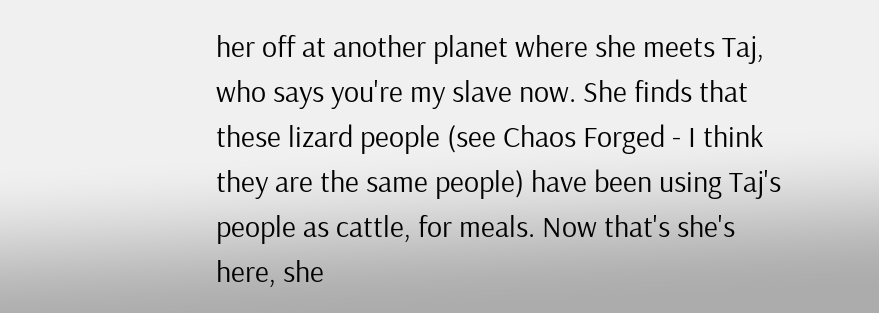her off at another planet where she meets Taj, who says you're my slave now. She finds that these lizard people (see Chaos Forged - I think they are the same people) have been using Taj's people as cattle, for meals. Now that's she's here, she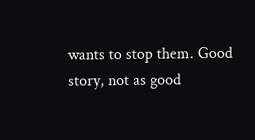wants to stop them. Good story, not as good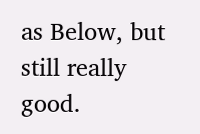as Below, but still really good.